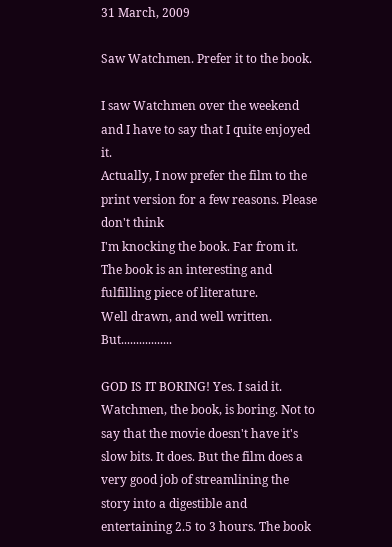31 March, 2009

Saw Watchmen. Prefer it to the book.

I saw Watchmen over the weekend and I have to say that I quite enjoyed it.
Actually, I now prefer the film to the print version for a few reasons. Please don't think
I'm knocking the book. Far from it. The book is an interesting and fulfilling piece of literature.
Well drawn, and well written. But.................

GOD IS IT BORING! Yes. I said it. Watchmen, the book, is boring. Not to say that the movie doesn't have it's slow bits. It does. But the film does a very good job of streamlining the story into a digestible and entertaining 2.5 to 3 hours. The book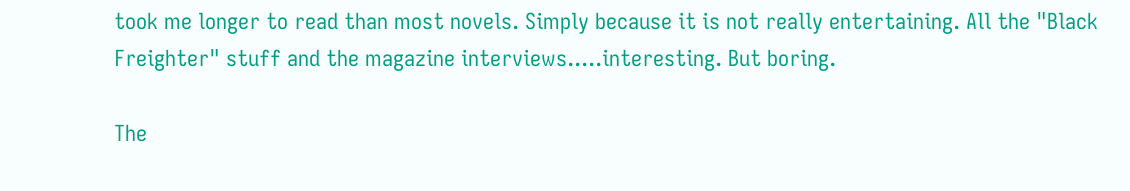took me longer to read than most novels. Simply because it is not really entertaining. All the "Black Freighter" stuff and the magazine interviews.....interesting. But boring.

The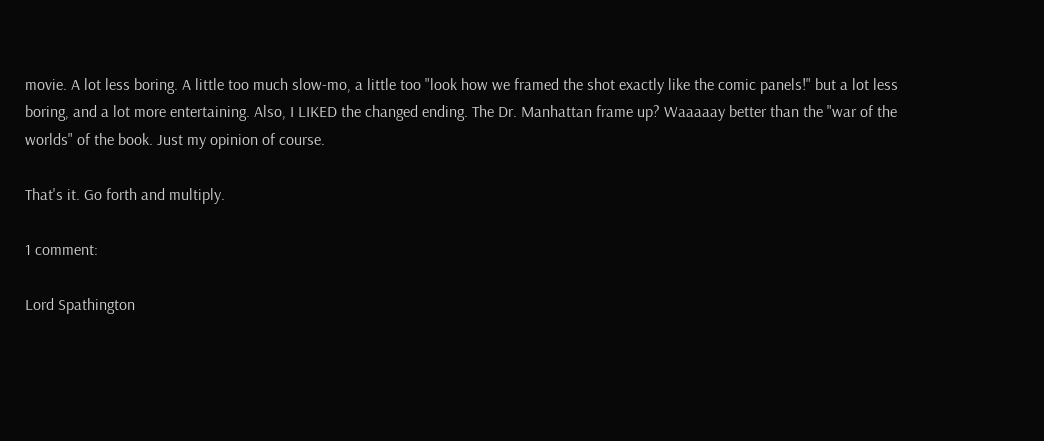movie. A lot less boring. A little too much slow-mo, a little too "look how we framed the shot exactly like the comic panels!" but a lot less boring, and a lot more entertaining. Also, I LIKED the changed ending. The Dr. Manhattan frame up? Waaaaay better than the "war of the worlds" of the book. Just my opinion of course.

That's it. Go forth and multiply.

1 comment:

Lord Spathington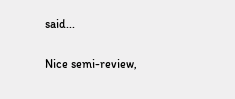said...

Nice semi-review,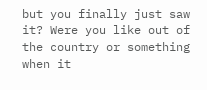but you finally just saw it? Were you like out of the country or something when it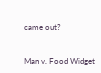came out?


Man v. Food Widget